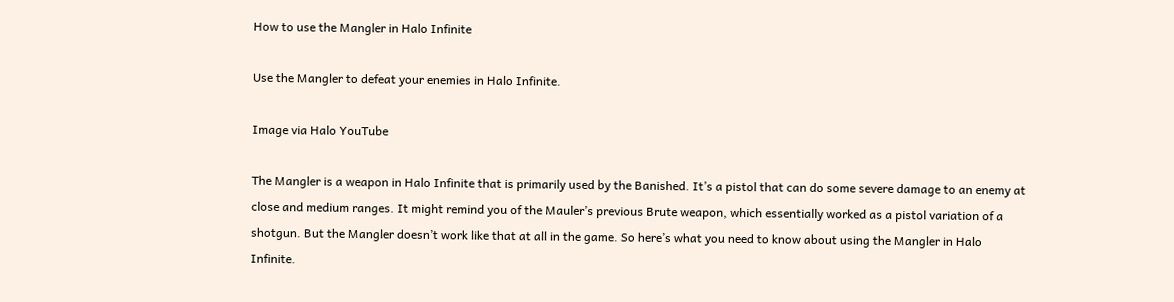How to use the Mangler in Halo Infinite

Use the Mangler to defeat your enemies in Halo Infinite.

Image via Halo YouTube

The Mangler is a weapon in Halo Infinite that is primarily used by the Banished. It’s a pistol that can do some severe damage to an enemy at close and medium ranges. It might remind you of the Mauler’s previous Brute weapon, which essentially worked as a pistol variation of a shotgun. But the Mangler doesn’t work like that at all in the game. So here’s what you need to know about using the Mangler in Halo Infinite.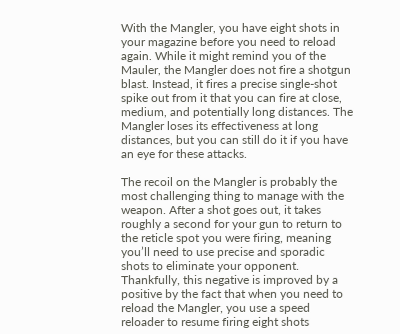With the Mangler, you have eight shots in your magazine before you need to reload again. While it might remind you of the Mauler, the Mangler does not fire a shotgun blast. Instead, it fires a precise single-shot spike out from it that you can fire at close, medium, and potentially long distances. The Mangler loses its effectiveness at long distances, but you can still do it if you have an eye for these attacks.

The recoil on the Mangler is probably the most challenging thing to manage with the weapon. After a shot goes out, it takes roughly a second for your gun to return to the reticle spot you were firing, meaning you’ll need to use precise and sporadic shots to eliminate your opponent. Thankfully, this negative is improved by a positive by the fact that when you need to reload the Mangler, you use a speed reloader to resume firing eight shots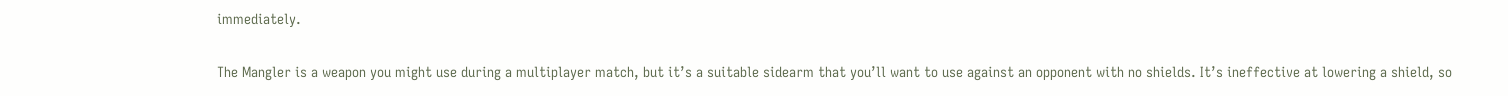immediately.

The Mangler is a weapon you might use during a multiplayer match, but it’s a suitable sidearm that you’ll want to use against an opponent with no shields. It’s ineffective at lowering a shield, so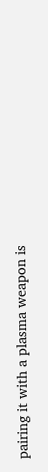pairing it with a plasma weapon is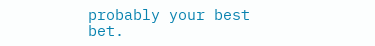probably your best bet.